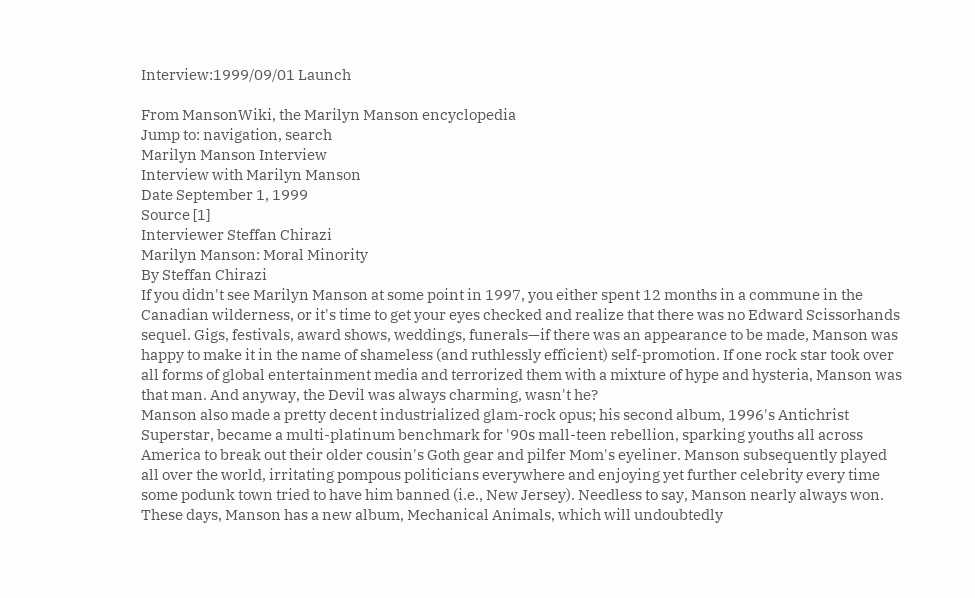Interview:1999/09/01 Launch

From MansonWiki, the Marilyn Manson encyclopedia
Jump to: navigation, search
Marilyn Manson Interview
Interview with Marilyn Manson
Date September 1, 1999
Source [1]
Interviewer Steffan Chirazi
Marilyn Manson: Moral Minority
By Steffan Chirazi
If you didn't see Marilyn Manson at some point in 1997, you either spent 12 months in a commune in the Canadian wilderness, or it's time to get your eyes checked and realize that there was no Edward Scissorhands sequel. Gigs, festivals, award shows, weddings, funerals—if there was an appearance to be made, Manson was happy to make it in the name of shameless (and ruthlessly efficient) self-promotion. If one rock star took over all forms of global entertainment media and terrorized them with a mixture of hype and hysteria, Manson was that man. And anyway, the Devil was always charming, wasn't he?
Manson also made a pretty decent industrialized glam-rock opus; his second album, 1996's Antichrist Superstar, became a multi-platinum benchmark for '90s mall-teen rebellion, sparking youths all across America to break out their older cousin's Goth gear and pilfer Mom's eyeliner. Manson subsequently played all over the world, irritating pompous politicians everywhere and enjoying yet further celebrity every time some podunk town tried to have him banned (i.e., New Jersey). Needless to say, Manson nearly always won.
These days, Manson has a new album, Mechanical Animals, which will undoubtedly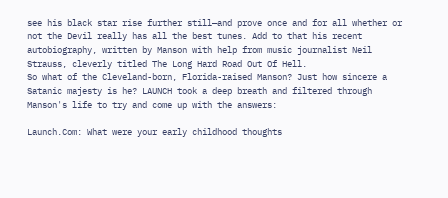see his black star rise further still—and prove once and for all whether or not the Devil really has all the best tunes. Add to that his recent autobiography, written by Manson with help from music journalist Neil Strauss, cleverly titled The Long Hard Road Out Of Hell.
So what of the Cleveland-born, Florida-raised Manson? Just how sincere a Satanic majesty is he? LAUNCH took a deep breath and filtered through Manson's life to try and come up with the answers:

Launch.Com: What were your early childhood thoughts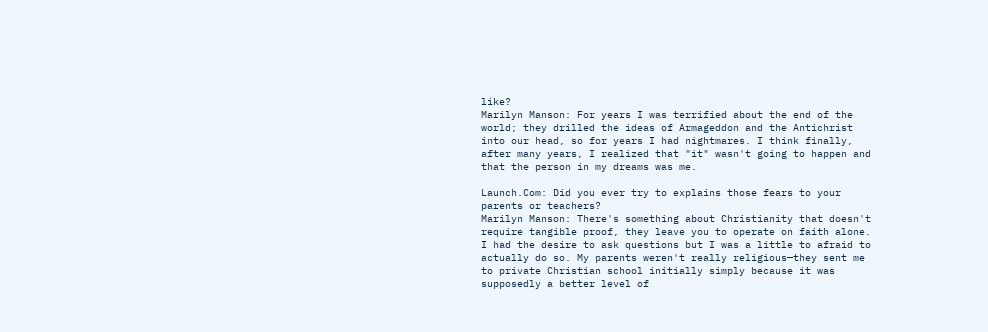like?
Marilyn Manson: For years I was terrified about the end of the world; they drilled the ideas of Armageddon and the Antichrist into our head, so for years I had nightmares. I think finally, after many years, I realized that "it" wasn't going to happen and that the person in my dreams was me.

Launch.Com: Did you ever try to explains those fears to your parents or teachers?
Marilyn Manson: There's something about Christianity that doesn't require tangible proof, they leave you to operate on faith alone. I had the desire to ask questions but I was a little to afraid to actually do so. My parents weren't really religious—they sent me to private Christian school initially simply because it was supposedly a better level of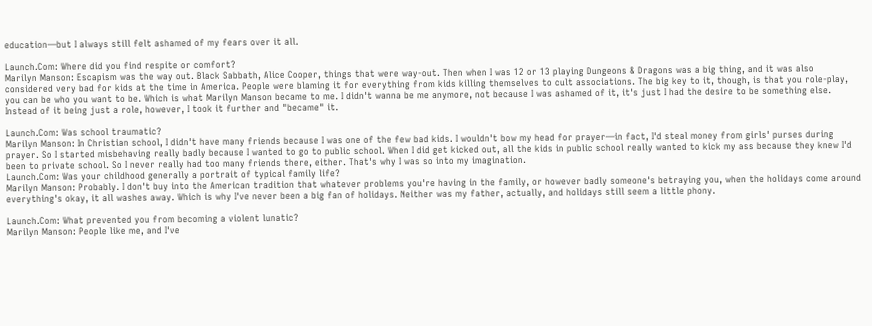education—but I always still felt ashamed of my fears over it all.

Launch.Com: Where did you find respite or comfort?
Marilyn Manson: Escapism was the way out. Black Sabbath, Alice Cooper, things that were way-out. Then when I was 12 or 13 playing Dungeons & Dragons was a big thing, and it was also considered very bad for kids at the time in America. People were blaming it for everything from kids killing themselves to cult associations. The big key to it, though, is that you role-play, you can be who you want to be. Which is what Marilyn Manson became to me. I didn't wanna be me anymore, not because I was ashamed of it, it's just I had the desire to be something else. Instead of it being just a role, however, I took it further and "became" it.

Launch.Com: Was school traumatic?
Marilyn Manson: In Christian school, I didn't have many friends because I was one of the few bad kids. I wouldn't bow my head for prayer—in fact, I'd steal money from girls' purses during prayer. So I started misbehaving really badly because I wanted to go to public school. When I did get kicked out, all the kids in public school really wanted to kick my ass because they knew I'd been to private school. So I never really had too many friends there, either. That's why I was so into my imagination.
Launch.Com: Was your childhood generally a portrait of typical family life?
Marilyn Manson: Probably. I don't buy into the American tradition that whatever problems you're having in the family, or however badly someone's betraying you, when the holidays come around everything's okay, it all washes away. Which is why I've never been a big fan of holidays. Neither was my father, actually, and holidays still seem a little phony.

Launch.Com: What prevented you from becoming a violent lunatic?
Marilyn Manson: People like me, and I've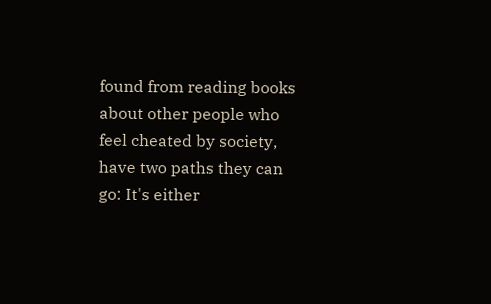found from reading books about other people who feel cheated by society, have two paths they can go: It's either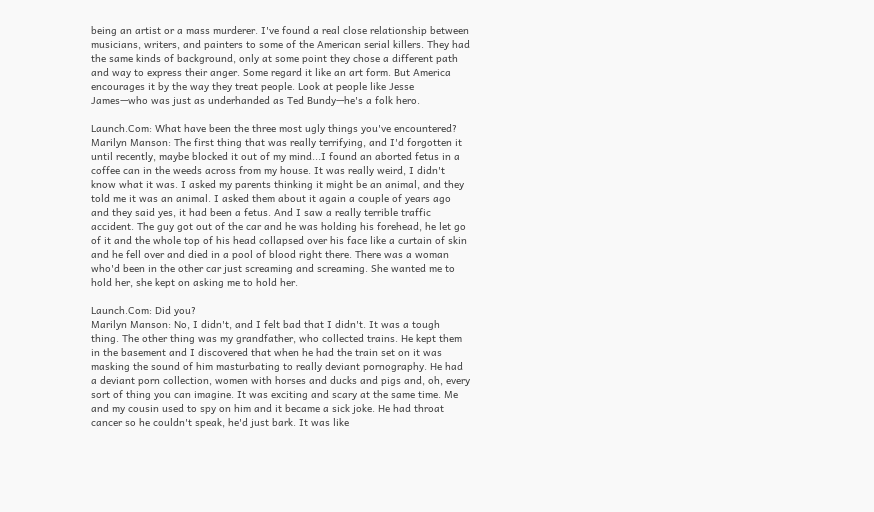being an artist or a mass murderer. I've found a real close relationship between musicians, writers, and painters to some of the American serial killers. They had the same kinds of background, only at some point they chose a different path and way to express their anger. Some regard it like an art form. But America encourages it by the way they treat people. Look at people like Jesse James—who was just as underhanded as Ted Bundy—he's a folk hero.

Launch.Com: What have been the three most ugly things you've encountered?
Marilyn Manson: The first thing that was really terrifying, and I'd forgotten it until recently, maybe blocked it out of my mind...I found an aborted fetus in a coffee can in the weeds across from my house. It was really weird, I didn't know what it was. I asked my parents thinking it might be an animal, and they told me it was an animal. I asked them about it again a couple of years ago and they said yes, it had been a fetus. And I saw a really terrible traffic accident. The guy got out of the car and he was holding his forehead, he let go of it and the whole top of his head collapsed over his face like a curtain of skin and he fell over and died in a pool of blood right there. There was a woman who'd been in the other car just screaming and screaming. She wanted me to hold her, she kept on asking me to hold her.

Launch.Com: Did you?
Marilyn Manson: No, I didn't, and I felt bad that I didn't. It was a tough thing. The other thing was my grandfather, who collected trains. He kept them in the basement and I discovered that when he had the train set on it was masking the sound of him masturbating to really deviant pornography. He had a deviant porn collection, women with horses and ducks and pigs and, oh, every sort of thing you can imagine. It was exciting and scary at the same time. Me and my cousin used to spy on him and it became a sick joke. He had throat cancer so he couldn't speak, he'd just bark. It was like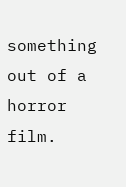something out of a horror film.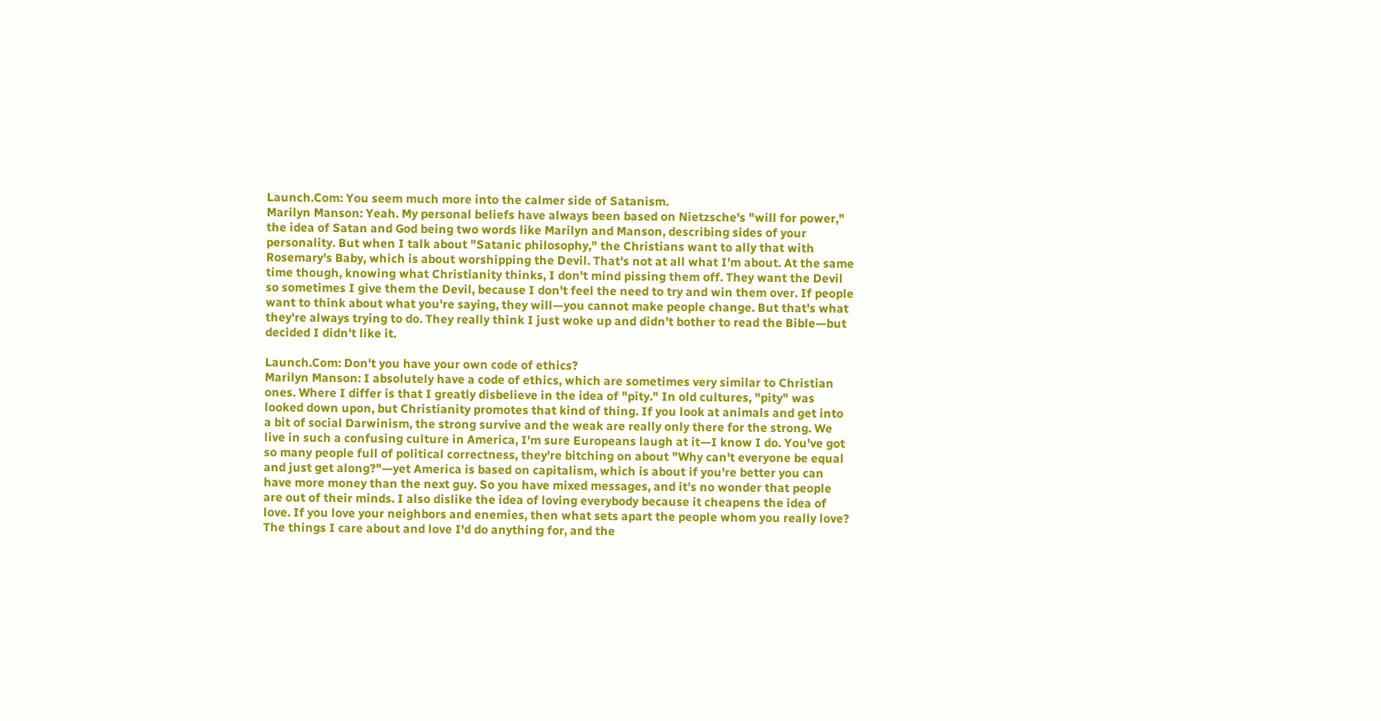Launch.Com: You seem much more into the calmer side of Satanism.
Marilyn Manson: Yeah. My personal beliefs have always been based on Nietzsche's "will for power," the idea of Satan and God being two words like Marilyn and Manson, describing sides of your personality. But when I talk about "Satanic philosophy," the Christians want to ally that with Rosemary's Baby, which is about worshipping the Devil. That's not at all what I'm about. At the same time though, knowing what Christianity thinks, I don't mind pissing them off. They want the Devil so sometimes I give them the Devil, because I don't feel the need to try and win them over. If people want to think about what you're saying, they will—you cannot make people change. But that's what they're always trying to do. They really think I just woke up and didn't bother to read the Bible—but decided I didn't like it.

Launch.Com: Don't you have your own code of ethics?
Marilyn Manson: I absolutely have a code of ethics, which are sometimes very similar to Christian ones. Where I differ is that I greatly disbelieve in the idea of "pity." In old cultures, "pity" was looked down upon, but Christianity promotes that kind of thing. If you look at animals and get into a bit of social Darwinism, the strong survive and the weak are really only there for the strong. We live in such a confusing culture in America, I'm sure Europeans laugh at it—I know I do. You've got so many people full of political correctness, they're bitching on about "Why can't everyone be equal and just get along?"—yet America is based on capitalism, which is about if you're better you can have more money than the next guy. So you have mixed messages, and it's no wonder that people are out of their minds. I also dislike the idea of loving everybody because it cheapens the idea of love. If you love your neighbors and enemies, then what sets apart the people whom you really love? The things I care about and love I'd do anything for, and the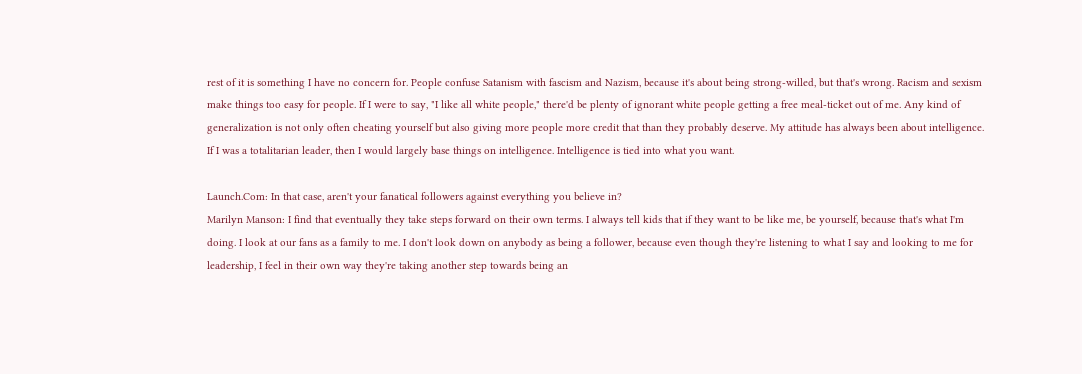rest of it is something I have no concern for. People confuse Satanism with fascism and Nazism, because it's about being strong-willed, but that's wrong. Racism and sexism make things too easy for people. If I were to say, "I like all white people," there'd be plenty of ignorant white people getting a free meal-ticket out of me. Any kind of generalization is not only often cheating yourself but also giving more people more credit that than they probably deserve. My attitude has always been about intelligence. If I was a totalitarian leader, then I would largely base things on intelligence. Intelligence is tied into what you want.

Launch.Com: In that case, aren't your fanatical followers against everything you believe in?
Marilyn Manson: I find that eventually they take steps forward on their own terms. I always tell kids that if they want to be like me, be yourself, because that's what I'm doing. I look at our fans as a family to me. I don't look down on anybody as being a follower, because even though they're listening to what I say and looking to me for leadership, I feel in their own way they're taking another step towards being an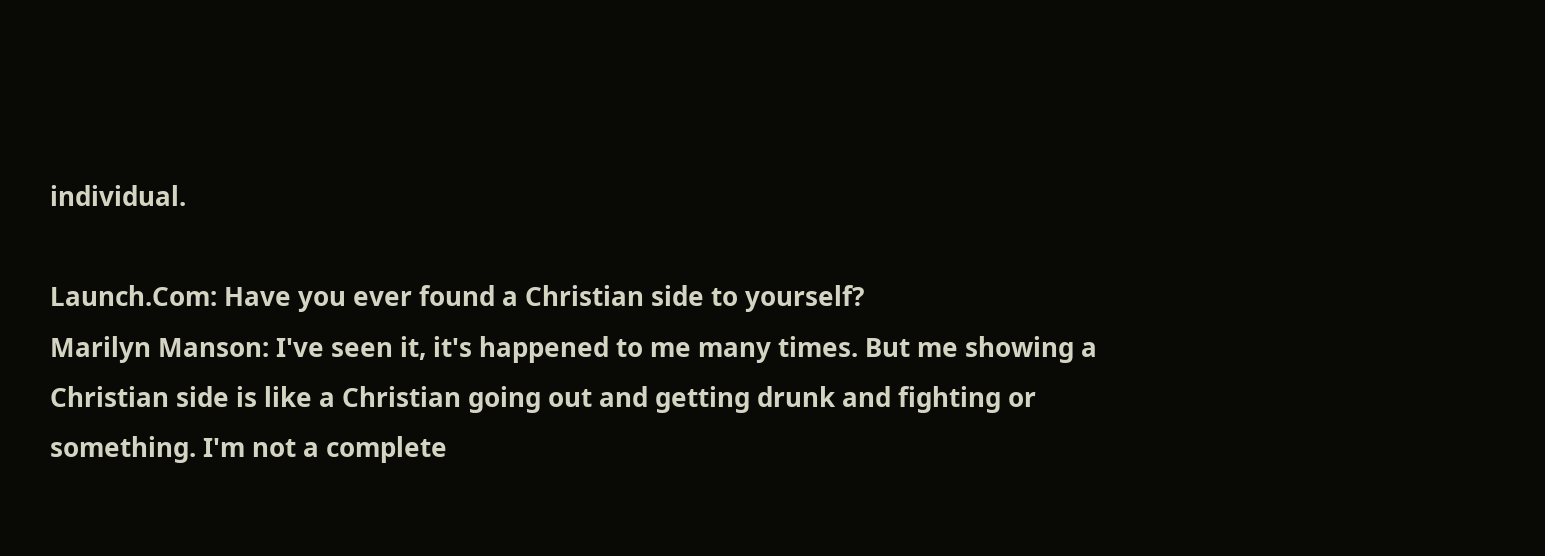individual.

Launch.Com: Have you ever found a Christian side to yourself?
Marilyn Manson: I've seen it, it's happened to me many times. But me showing a Christian side is like a Christian going out and getting drunk and fighting or something. I'm not a complete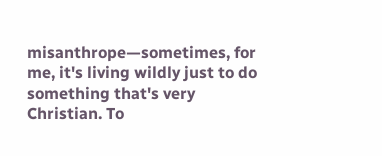misanthrope—sometimes, for me, it's living wildly just to do something that's very Christian. To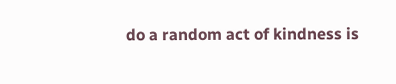do a random act of kindness is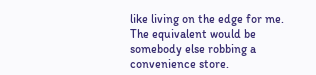like living on the edge for me. The equivalent would be somebody else robbing a convenience store.